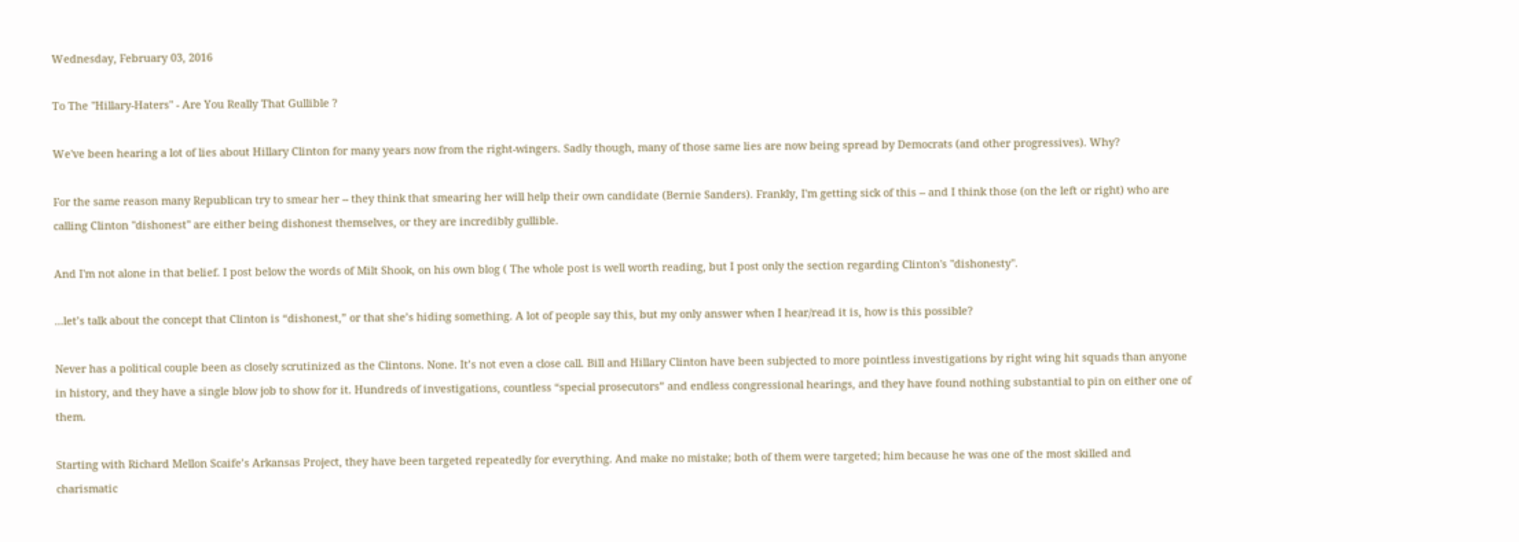Wednesday, February 03, 2016

To The "Hillary-Haters" - Are You Really That Gullible ?

We've been hearing a lot of lies about Hillary Clinton for many years now from the right-wingers. Sadly though, many of those same lies are now being spread by Democrats (and other progressives). Why?

For the same reason many Republican try to smear her -- they think that smearing her will help their own candidate (Bernie Sanders). Frankly, I'm getting sick of this -- and I think those (on the left or right) who are calling Clinton "dishonest" are either being dishonest themselves, or they are incredibly gullible.

And I'm not alone in that belief. I post below the words of Milt Shook, on his own blog ( The whole post is well worth reading, but I post only the section regarding Clinton's "dishonesty".

...let’s talk about the concept that Clinton is “dishonest,” or that she’s hiding something. A lot of people say this, but my only answer when I hear/read it is, how is this possible?

Never has a political couple been as closely scrutinized as the Clintons. None. It’s not even a close call. Bill and Hillary Clinton have been subjected to more pointless investigations by right wing hit squads than anyone in history, and they have a single blow job to show for it. Hundreds of investigations, countless “special prosecutors” and endless congressional hearings, and they have found nothing substantial to pin on either one of them.

Starting with Richard Mellon Scaife’s Arkansas Project, they have been targeted repeatedly for everything. And make no mistake; both of them were targeted; him because he was one of the most skilled and charismatic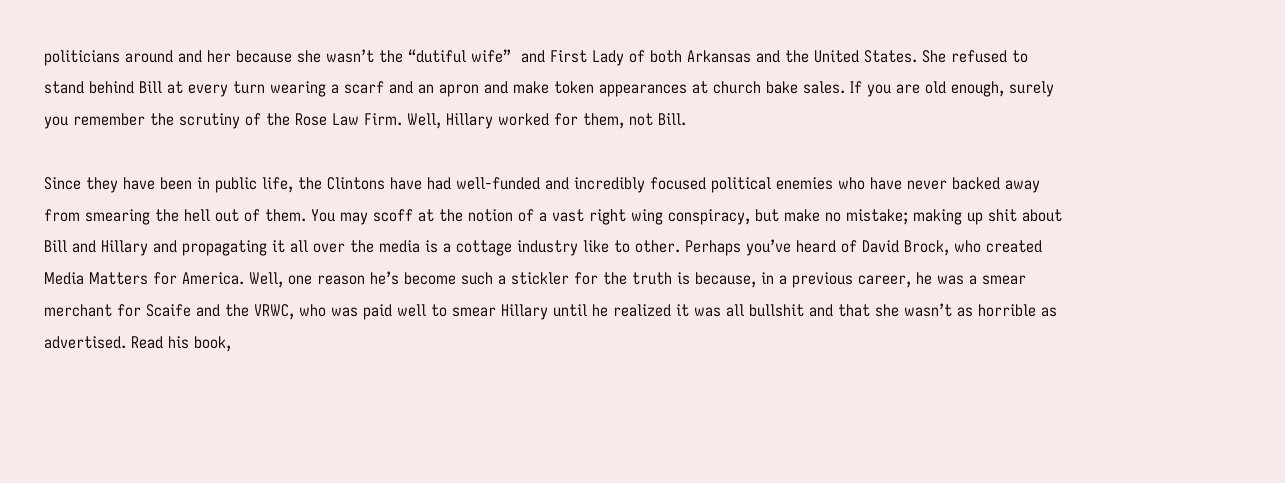politicians around and her because she wasn’t the “dutiful wife”  and First Lady of both Arkansas and the United States. She refused to stand behind Bill at every turn wearing a scarf and an apron and make token appearances at church bake sales. If you are old enough, surely you remember the scrutiny of the Rose Law Firm. Well, Hillary worked for them, not Bill.

Since they have been in public life, the Clintons have had well-funded and incredibly focused political enemies who have never backed away from smearing the hell out of them. You may scoff at the notion of a vast right wing conspiracy, but make no mistake; making up shit about Bill and Hillary and propagating it all over the media is a cottage industry like to other. Perhaps you’ve heard of David Brock, who created Media Matters for America. Well, one reason he’s become such a stickler for the truth is because, in a previous career, he was a smear merchant for Scaife and the VRWC, who was paid well to smear Hillary until he realized it was all bullshit and that she wasn’t as horrible as advertised. Read his book,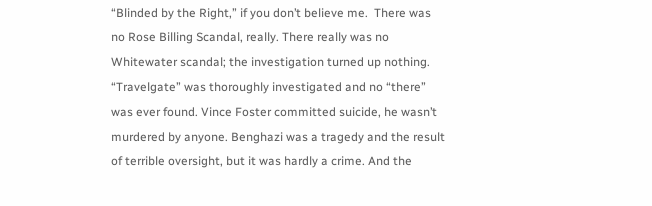“Blinded by the Right,” if you don’t believe me.  There was no Rose Billing Scandal, really. There really was no Whitewater scandal; the investigation turned up nothing. “Travelgate” was thoroughly investigated and no “there” was ever found. Vince Foster committed suicide, he wasn’t murdered by anyone. Benghazi was a tragedy and the result of terrible oversight, but it was hardly a crime. And the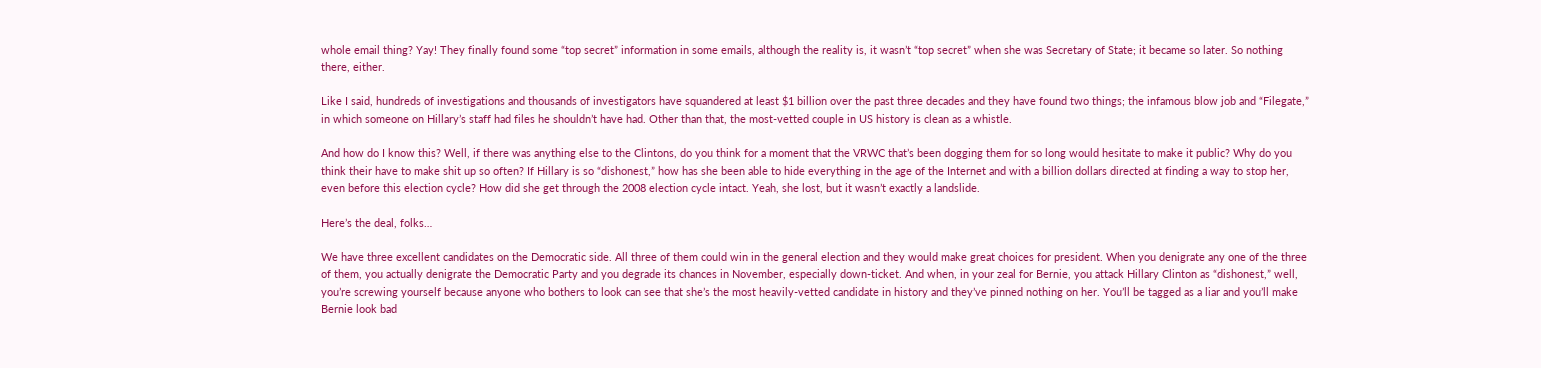whole email thing? Yay! They finally found some “top secret” information in some emails, although the reality is, it wasn’t “top secret” when she was Secretary of State; it became so later. So nothing there, either.

Like I said, hundreds of investigations and thousands of investigators have squandered at least $1 billion over the past three decades and they have found two things; the infamous blow job and “Filegate,” in which someone on Hillary’s staff had files he shouldn’t have had. Other than that, the most-vetted couple in US history is clean as a whistle.

And how do I know this? Well, if there was anything else to the Clintons, do you think for a moment that the VRWC that’s been dogging them for so long would hesitate to make it public? Why do you think their have to make shit up so often? If Hillary is so “dishonest,” how has she been able to hide everything in the age of the Internet and with a billion dollars directed at finding a way to stop her, even before this election cycle? How did she get through the 2008 election cycle intact. Yeah, she lost, but it wasn’t exactly a landslide.

Here’s the deal, folks…

We have three excellent candidates on the Democratic side. All three of them could win in the general election and they would make great choices for president. When you denigrate any one of the three of them, you actually denigrate the Democratic Party and you degrade its chances in November, especially down-ticket. And when, in your zeal for Bernie, you attack Hillary Clinton as “dishonest,” well, you’re screwing yourself because anyone who bothers to look can see that she’s the most heavily-vetted candidate in history and they’ve pinned nothing on her. You’ll be tagged as a liar and you’ll make Bernie look bad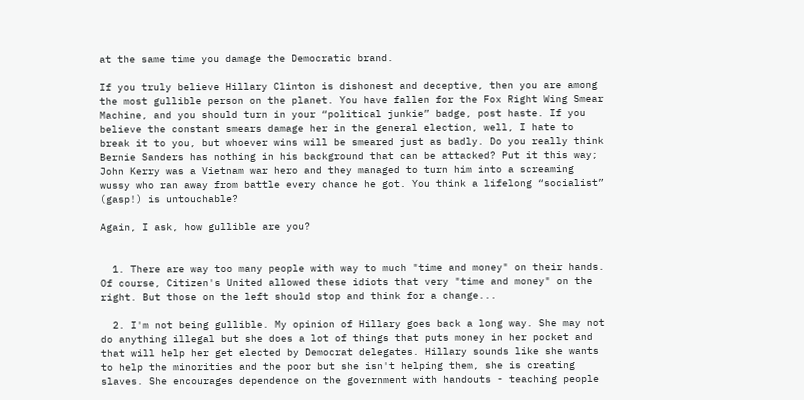at the same time you damage the Democratic brand.

If you truly believe Hillary Clinton is dishonest and deceptive, then you are among the most gullible person on the planet. You have fallen for the Fox Right Wing Smear Machine, and you should turn in your “political junkie” badge, post haste. If you believe the constant smears damage her in the general election, well, I hate to break it to you, but whoever wins will be smeared just as badly. Do you really think Bernie Sanders has nothing in his background that can be attacked? Put it this way; John Kerry was a Vietnam war hero and they managed to turn him into a screaming wussy who ran away from battle every chance he got. You think a lifelong “socialist” (gasp!) is untouchable?

Again, I ask, how gullible are you?


  1. There are way too many people with way to much "time and money" on their hands. Of course, Citizen's United allowed these idiots that very "time and money" on the right. But those on the left should stop and think for a change...

  2. I'm not being gullible. My opinion of Hillary goes back a long way. She may not do anything illegal but she does a lot of things that puts money in her pocket and that will help her get elected by Democrat delegates. Hillary sounds like she wants to help the minorities and the poor but she isn't helping them, she is creating slaves. She encourages dependence on the government with handouts - teaching people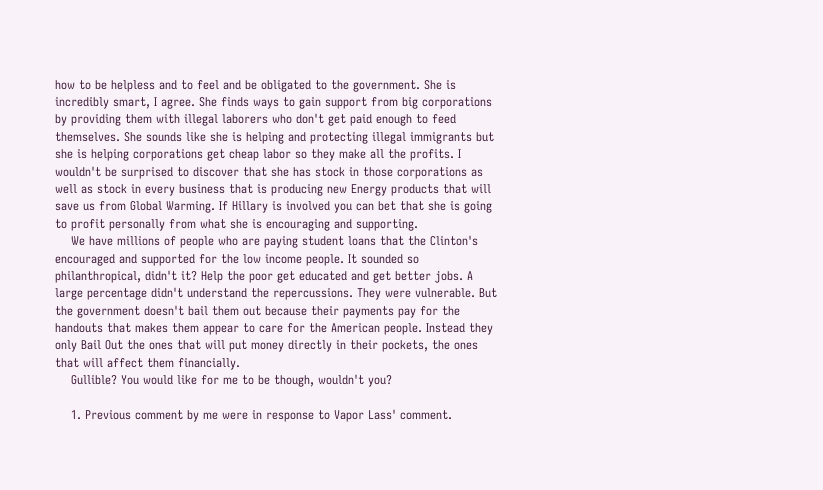how to be helpless and to feel and be obligated to the government. She is incredibly smart, I agree. She finds ways to gain support from big corporations by providing them with illegal laborers who don't get paid enough to feed themselves. She sounds like she is helping and protecting illegal immigrants but she is helping corporations get cheap labor so they make all the profits. I wouldn't be surprised to discover that she has stock in those corporations as well as stock in every business that is producing new Energy products that will save us from Global Warming. If Hillary is involved you can bet that she is going to profit personally from what she is encouraging and supporting.
    We have millions of people who are paying student loans that the Clinton's encouraged and supported for the low income people. It sounded so philanthropical, didn't it? Help the poor get educated and get better jobs. A large percentage didn't understand the repercussions. They were vulnerable. But the government doesn't bail them out because their payments pay for the handouts that makes them appear to care for the American people. Instead they only Bail Out the ones that will put money directly in their pockets, the ones that will affect them financially.
    Gullible? You would like for me to be though, wouldn't you?

    1. Previous comment by me were in response to Vapor Lass' comment.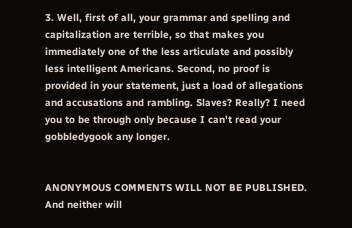3. Well, first of all, your grammar and spelling and capitalization are terrible, so that makes you immediately one of the less articulate and possibly less intelligent Americans. Second, no proof is provided in your statement, just a load of allegations and accusations and rambling. Slaves? Really? I need you to be through only because I can't read your gobbledygook any longer.


ANONYMOUS COMMENTS WILL NOT BE PUBLISHED. And neither will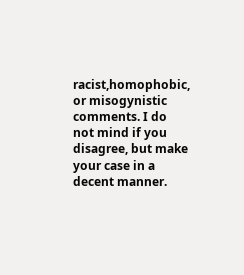racist,homophobic, or misogynistic comments. I do not mind if you disagree, but make your case in a decent manner.